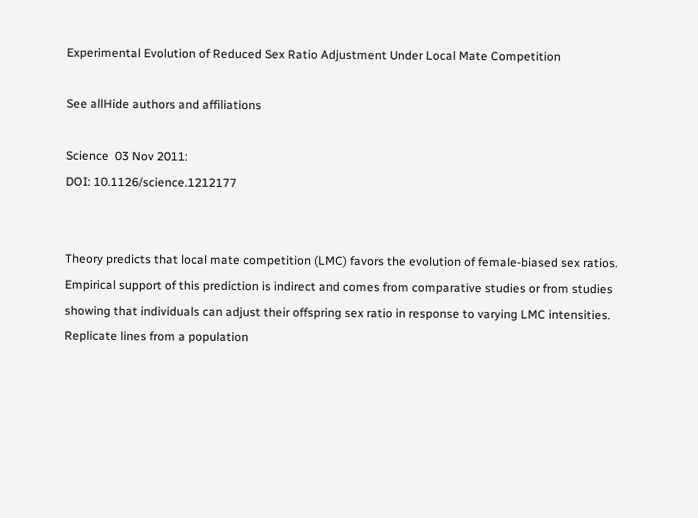Experimental Evolution of Reduced Sex Ratio Adjustment Under Local Mate Competition

See allHide authors and affiliations

Science  03 Nov 2011:
DOI: 10.1126/science.1212177


Theory predicts that local mate competition (LMC) favors the evolution of female-biased sex ratios. Empirical support of this prediction is indirect and comes from comparative studies or from studies showing that individuals can adjust their offspring sex ratio in response to varying LMC intensities. Replicate lines from a population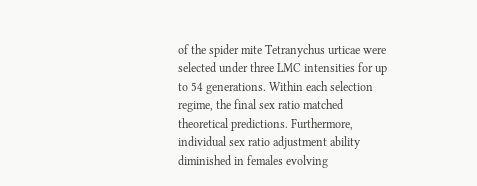of the spider mite Tetranychus urticae were selected under three LMC intensities for up to 54 generations. Within each selection regime, the final sex ratio matched theoretical predictions. Furthermore, individual sex ratio adjustment ability diminished in females evolving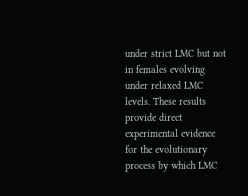under strict LMC but not in females evolving under relaxed LMC levels. These results provide direct experimental evidence for the evolutionary process by which LMC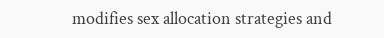modifies sex allocation strategies and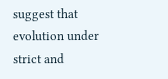suggest that evolution under strict and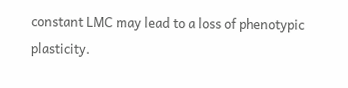constant LMC may lead to a loss of phenotypic plasticity.